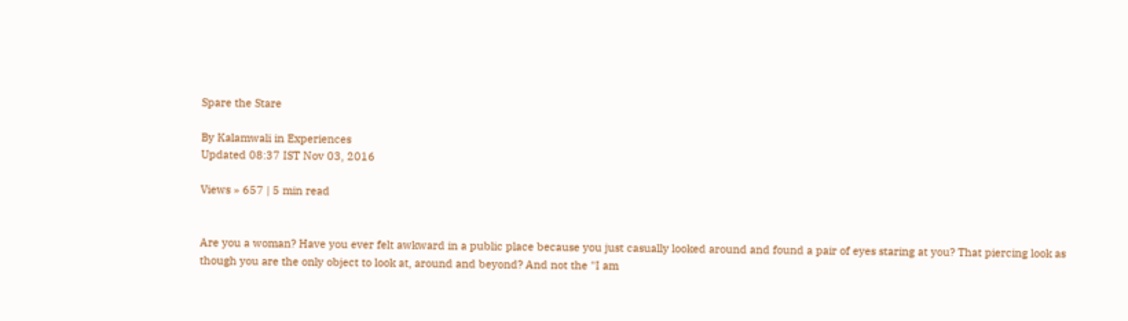Spare the Stare

By Kalamwali in Experiences
Updated 08:37 IST Nov 03, 2016

Views » 657 | 5 min read


Are you a woman? Have you ever felt awkward in a public place because you just casually looked around and found a pair of eyes staring at you? That piercing look as though you are the only object to look at, around and beyond? And not the "I am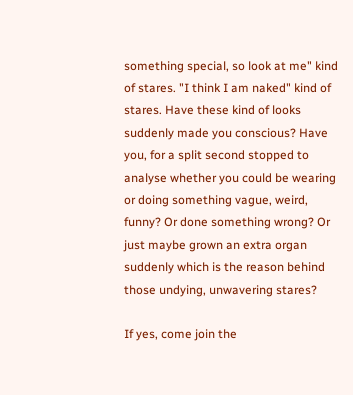something special, so look at me" kind of stares. "I think I am naked" kind of stares. Have these kind of looks suddenly made you conscious? Have you, for a split second stopped to analyse whether you could be wearing or doing something vague, weird, funny? Or done something wrong? Or just maybe grown an extra organ suddenly which is the reason behind those undying, unwavering stares?

If yes, come join the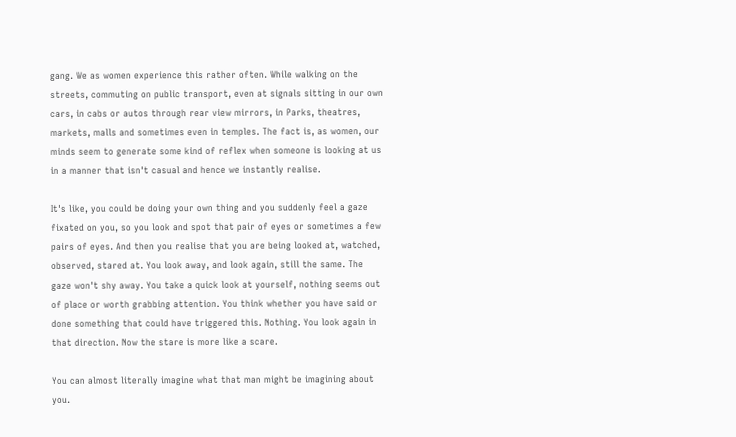gang. We as women experience this rather often. While walking on the streets, commuting on public transport, even at signals sitting in our own cars, in cabs or autos through rear view mirrors, in Parks, theatres, markets, malls and sometimes even in temples. The fact is, as women, our minds seem to generate some kind of reflex when someone is looking at us in a manner that isn't casual and hence we instantly realise.

It's like, you could be doing your own thing and you suddenly feel a gaze fixated on you, so you look and spot that pair of eyes or sometimes a few pairs of eyes. And then you realise that you are being looked at, watched, observed, stared at. You look away, and look again, still the same. The gaze won't shy away. You take a quick look at yourself, nothing seems out of place or worth grabbing attention. You think whether you have said or done something that could have triggered this. Nothing. You look again in that direction. Now the stare is more like a scare.

You can almost literally imagine what that man might be imagining about you.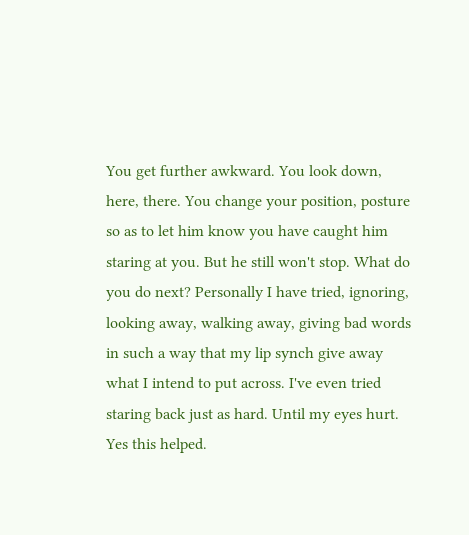You get further awkward. You look down, here, there. You change your position, posture so as to let him know you have caught him staring at you. But he still won't stop. What do you do next? Personally I have tried, ignoring, looking away, walking away, giving bad words in such a way that my lip synch give away what I intend to put across. I've even tried staring back just as hard. Until my eyes hurt. Yes this helped.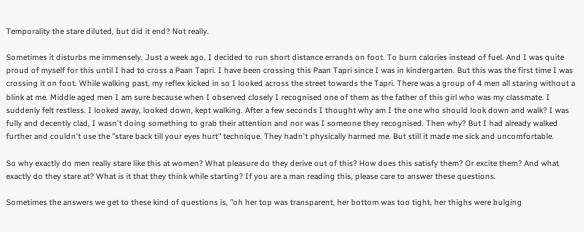Temporality the stare diluted, but did it end? Not really.

Sometimes it disturbs me immensely. Just a week ago, I decided to run short distance errands on foot. To burn calories instead of fuel. And I was quite proud of myself for this until I had to cross a Paan Tapri. I have been crossing this Paan Tapri since I was in kindergarten. But this was the first time I was crossing it on foot. While walking past, my reflex kicked in so I looked across the street towards the Tapri. There was a group of 4 men all staring without a blink at me. Middle aged men I am sure because when I observed closely I recognised one of them as the father of this girl who was my classmate. I suddenly felt restless. I looked away, looked down, kept walking. After a few seconds I thought why am I the one who should look down and walk? I was fully and decently clad, I wasn't doing something to grab their attention and nor was I someone they recognised. Then why? But I had already walked further and couldn't use the "stare back till your eyes hurt" technique. They hadn't physically harmed me. But still it made me sick and uncomfortable.

So why exactly do men really stare like this at women? What pleasure do they derive out of this? How does this satisfy them? Or excite them? And what exactly do they stare at? What is it that they think while starting? If you are a man reading this, please care to answer these questions.

Sometimes the answers we get to these kind of questions is, "oh her top was transparent, her bottom was too tight, her thighs were bulging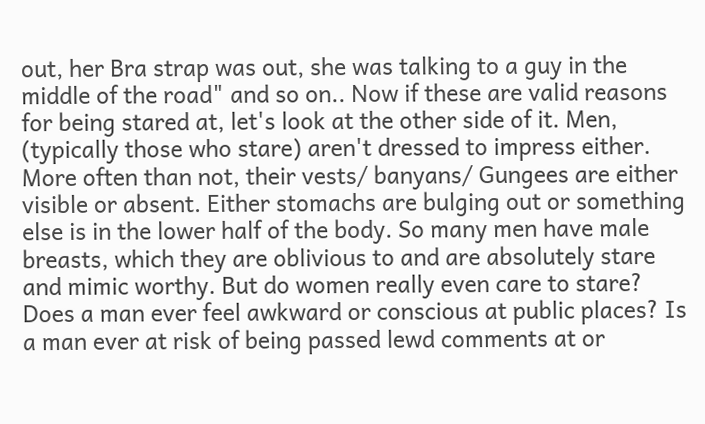out, her Bra strap was out, she was talking to a guy in the middle of the road" and so on.. Now if these are valid reasons for being stared at, let's look at the other side of it. Men, (typically those who stare) aren't dressed to impress either. More often than not, their vests/ banyans/ Gungees are either visible or absent. Either stomachs are bulging out or something else is in the lower half of the body. So many men have male breasts, which they are oblivious to and are absolutely stare and mimic worthy. But do women really even care to stare? Does a man ever feel awkward or conscious at public places? Is a man ever at risk of being passed lewd comments at or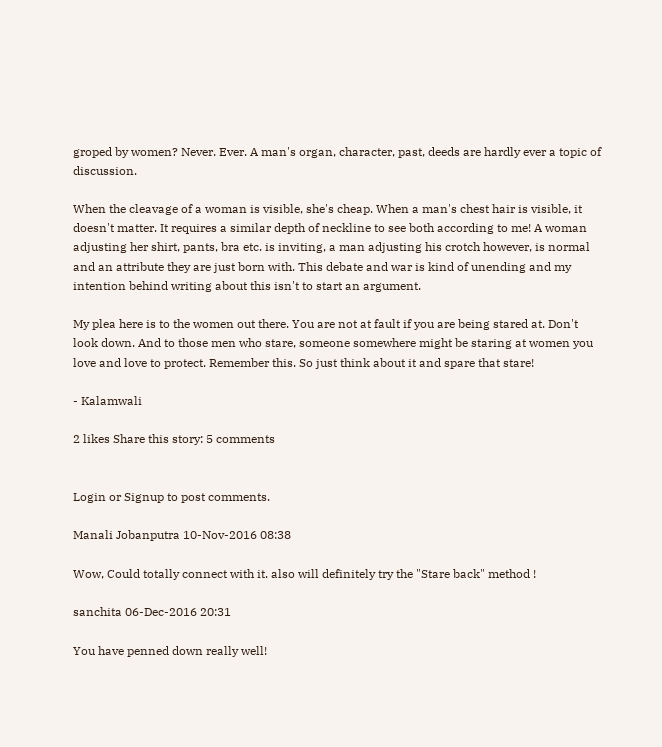groped by women? Never. Ever. A man's organ, character, past, deeds are hardly ever a topic of discussion.

When the cleavage of a woman is visible, she's cheap. When a man's chest hair is visible, it doesn't matter. It requires a similar depth of neckline to see both according to me! A woman adjusting her shirt, pants, bra etc. is inviting, a man adjusting his crotch however, is normal and an attribute they are just born with. This debate and war is kind of unending and my intention behind writing about this isn't to start an argument.

My plea here is to the women out there. You are not at fault if you are being stared at. Don't look down. And to those men who stare, someone somewhere might be staring at women you love and love to protect. Remember this. So just think about it and spare that stare!

- Kalamwali

2 likes Share this story: 5 comments


Login or Signup to post comments.

Manali Jobanputra 10-Nov-2016 08:38

Wow, Could totally connect with it. also will definitely try the "Stare back" method !

sanchita 06-Dec-2016 20:31

You have penned down really well!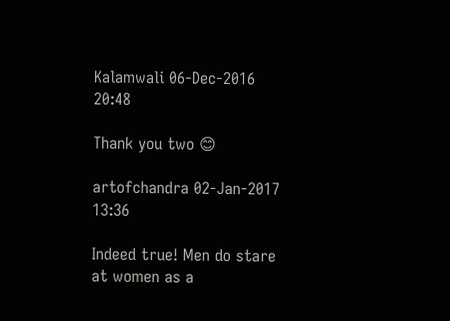Kalamwali 06-Dec-2016 20:48

Thank you two 😊

artofchandra 02-Jan-2017 13:36

Indeed true! Men do stare at women as a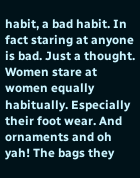habit, a bad habit. In fact staring at anyone is bad. Just a thought. Women stare at women equally habitually. Especially their foot wear. And ornaments and oh yah! The bags they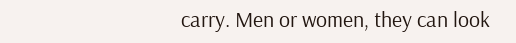carry. Men or women, they can look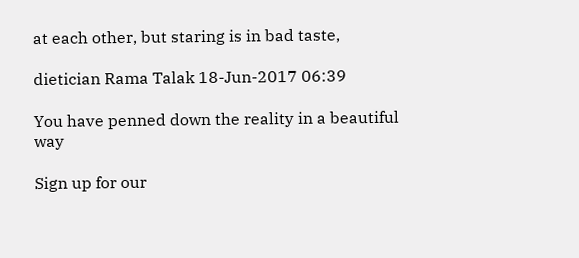at each other, but staring is in bad taste,

dietician Rama Talak 18-Jun-2017 06:39

You have penned down the reality in a beautiful way

Sign up for our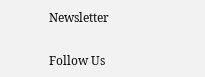Newsletter

Follow Us